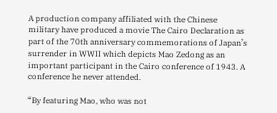A production company affiliated with the Chinese military have produced a movie The Cairo Declaration as part of the 70th anniversary commemorations of Japan’s surrender in WWII which depicts Mao Zedong as an important participant in the Cairo conference of 1943. A conference he never attended.

“By featuring Mao, who was not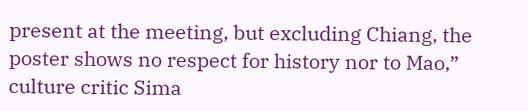present at the meeting, but excluding Chiang, the poster shows no respect for history nor to Mao,” culture critic Sima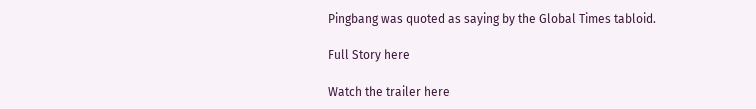Pingbang was quoted as saying by the Global Times tabloid.

Full Story here

Watch the trailer here